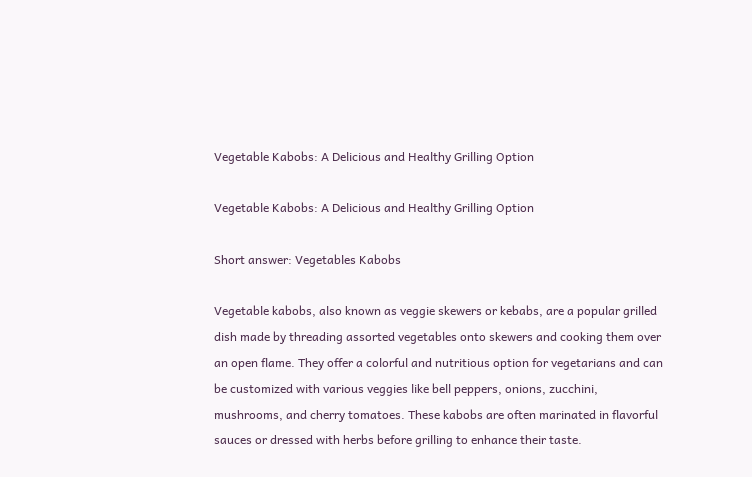Vegetable Kabobs: A Delicious and Healthy Grilling Option

Vegetable Kabobs: A Delicious and Healthy Grilling Option

Short answer: Vegetables Kabobs

Vegetable kabobs, also known as veggie skewers or kebabs, are a popular grilled dish made by threading assorted vegetables onto skewers and cooking them over an open flame. They offer a colorful and nutritious option for vegetarians and can be customized with various veggies like bell peppers, onions, zucchini, mushrooms, and cherry tomatoes. These kabobs are often marinated in flavorful sauces or dressed with herbs before grilling to enhance their taste.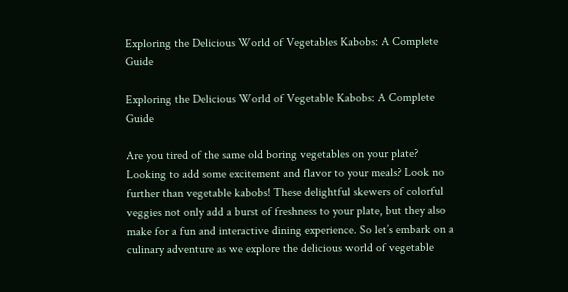Exploring the Delicious World of Vegetables Kabobs: A Complete Guide

Exploring the Delicious World of Vegetable Kabobs: A Complete Guide

Are you tired of the same old boring vegetables on your plate? Looking to add some excitement and flavor to your meals? Look no further than vegetable kabobs! These delightful skewers of colorful veggies not only add a burst of freshness to your plate, but they also make for a fun and interactive dining experience. So let’s embark on a culinary adventure as we explore the delicious world of vegetable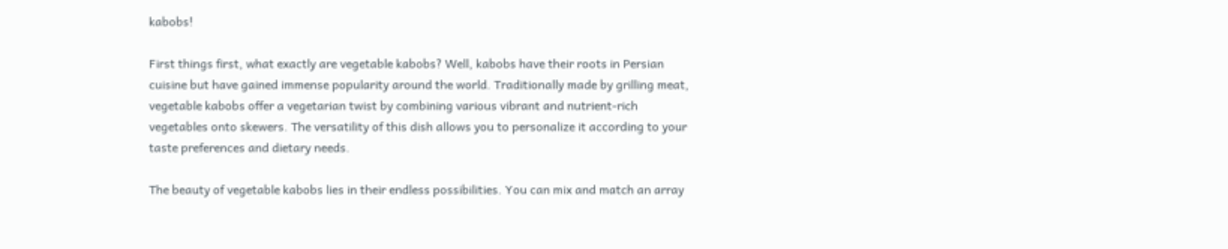kabobs!

First things first, what exactly are vegetable kabobs? Well, kabobs have their roots in Persian cuisine but have gained immense popularity around the world. Traditionally made by grilling meat, vegetable kabobs offer a vegetarian twist by combining various vibrant and nutrient-rich vegetables onto skewers. The versatility of this dish allows you to personalize it according to your taste preferences and dietary needs.

The beauty of vegetable kabobs lies in their endless possibilities. You can mix and match an array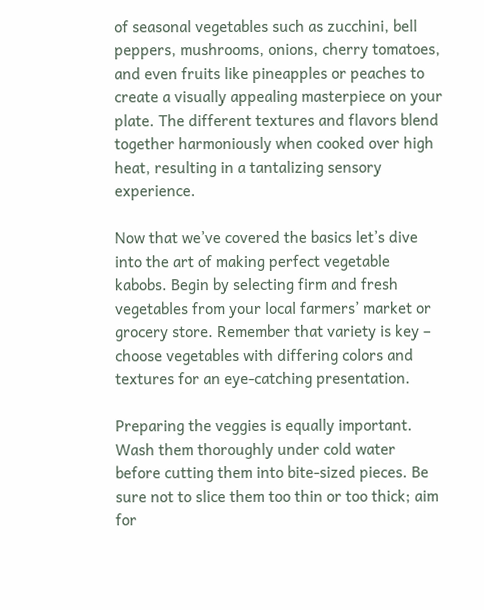of seasonal vegetables such as zucchini, bell peppers, mushrooms, onions, cherry tomatoes, and even fruits like pineapples or peaches to create a visually appealing masterpiece on your plate. The different textures and flavors blend together harmoniously when cooked over high heat, resulting in a tantalizing sensory experience.

Now that we’ve covered the basics let’s dive into the art of making perfect vegetable kabobs. Begin by selecting firm and fresh vegetables from your local farmers’ market or grocery store. Remember that variety is key – choose vegetables with differing colors and textures for an eye-catching presentation.

Preparing the veggies is equally important. Wash them thoroughly under cold water before cutting them into bite-sized pieces. Be sure not to slice them too thin or too thick; aim for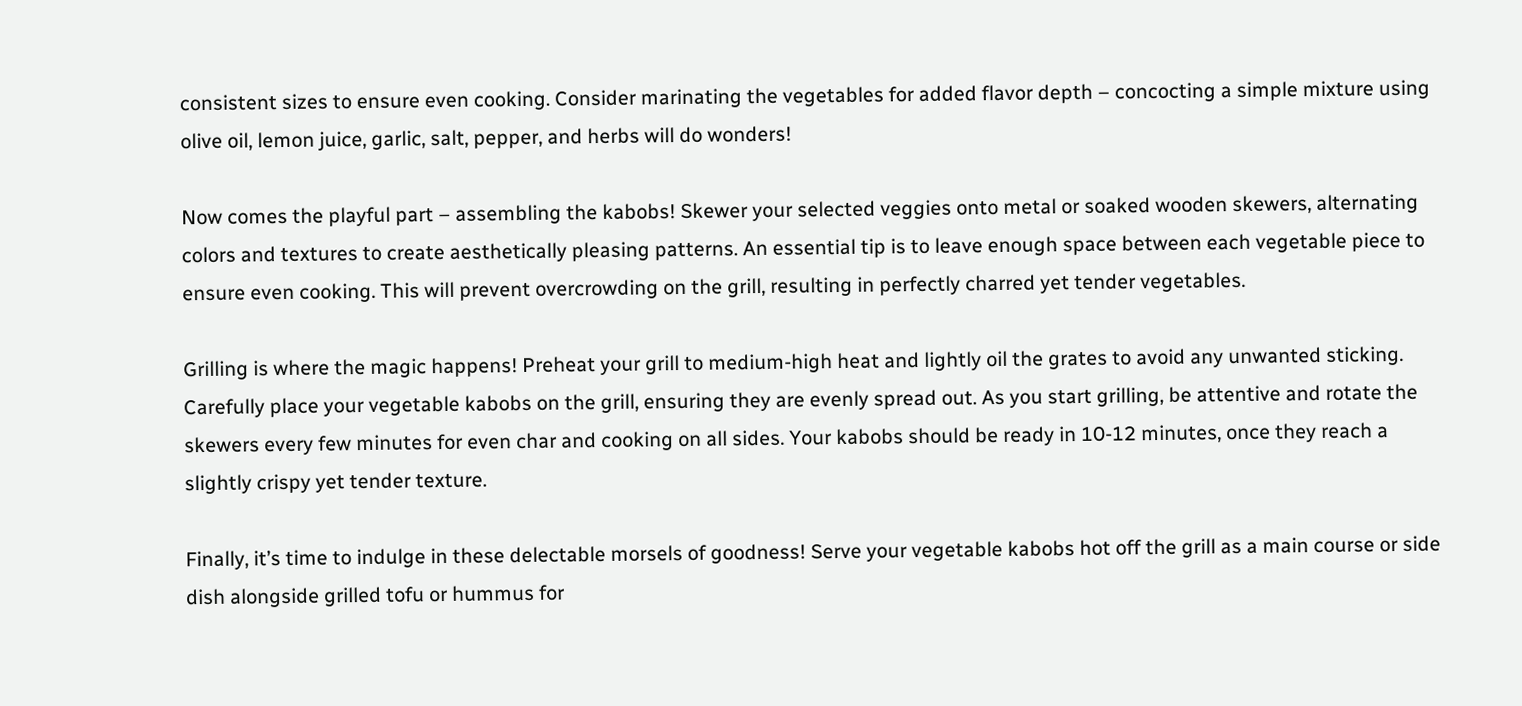consistent sizes to ensure even cooking. Consider marinating the vegetables for added flavor depth – concocting a simple mixture using olive oil, lemon juice, garlic, salt, pepper, and herbs will do wonders!

Now comes the playful part – assembling the kabobs! Skewer your selected veggies onto metal or soaked wooden skewers, alternating colors and textures to create aesthetically pleasing patterns. An essential tip is to leave enough space between each vegetable piece to ensure even cooking. This will prevent overcrowding on the grill, resulting in perfectly charred yet tender vegetables.

Grilling is where the magic happens! Preheat your grill to medium-high heat and lightly oil the grates to avoid any unwanted sticking. Carefully place your vegetable kabobs on the grill, ensuring they are evenly spread out. As you start grilling, be attentive and rotate the skewers every few minutes for even char and cooking on all sides. Your kabobs should be ready in 10-12 minutes, once they reach a slightly crispy yet tender texture.

Finally, it’s time to indulge in these delectable morsels of goodness! Serve your vegetable kabobs hot off the grill as a main course or side dish alongside grilled tofu or hummus for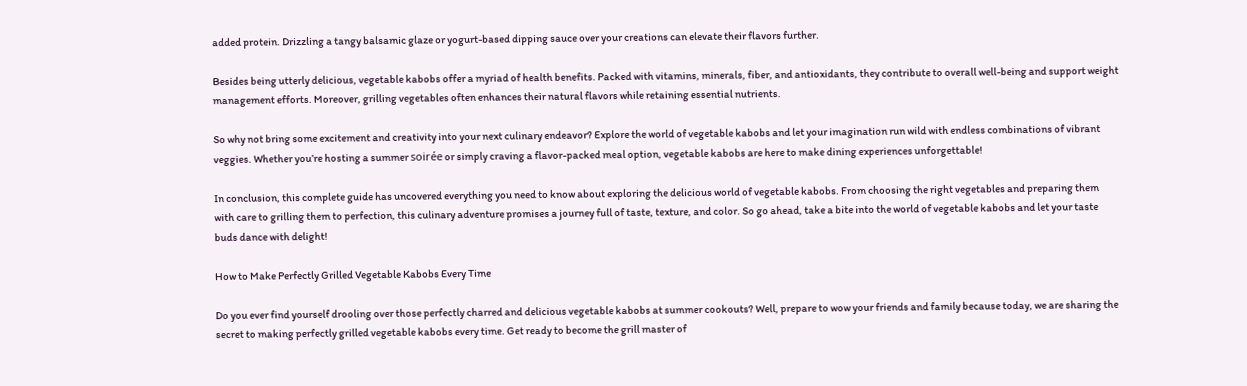added protein. Drizzling a tangy balsamic glaze or yogurt-based dipping sauce over your creations can elevate their flavors further.

Besides being utterly delicious, vegetable kabobs offer a myriad of health benefits. Packed with vitamins, minerals, fiber, and antioxidants, they contribute to overall well-being and support weight management efforts. Moreover, grilling vegetables often enhances their natural flavors while retaining essential nutrients.

So why not bring some excitement and creativity into your next culinary endeavor? Explore the world of vegetable kabobs and let your imagination run wild with endless combinations of vibrant veggies. Whether you’re hosting a summer soirée or simply craving a flavor-packed meal option, vegetable kabobs are here to make dining experiences unforgettable!

In conclusion, this complete guide has uncovered everything you need to know about exploring the delicious world of vegetable kabobs. From choosing the right vegetables and preparing them with care to grilling them to perfection, this culinary adventure promises a journey full of taste, texture, and color. So go ahead, take a bite into the world of vegetable kabobs and let your taste buds dance with delight!

How to Make Perfectly Grilled Vegetable Kabobs Every Time

Do you ever find yourself drooling over those perfectly charred and delicious vegetable kabobs at summer cookouts? Well, prepare to wow your friends and family because today, we are sharing the secret to making perfectly grilled vegetable kabobs every time. Get ready to become the grill master of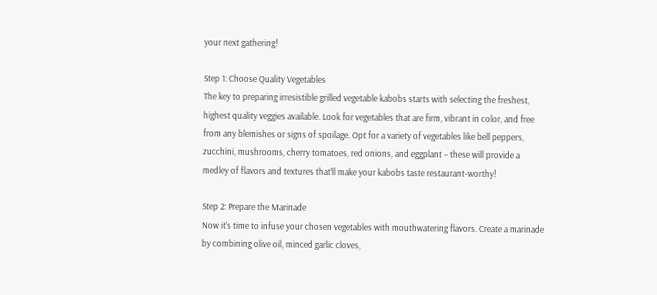your next gathering!

Step 1: Choose Quality Vegetables
The key to preparing irresistible grilled vegetable kabobs starts with selecting the freshest, highest quality veggies available. Look for vegetables that are firm, vibrant in color, and free from any blemishes or signs of spoilage. Opt for a variety of vegetables like bell peppers, zucchini, mushrooms, cherry tomatoes, red onions, and eggplant – these will provide a medley of flavors and textures that’ll make your kabobs taste restaurant-worthy!

Step 2: Prepare the Marinade
Now it’s time to infuse your chosen vegetables with mouthwatering flavors. Create a marinade by combining olive oil, minced garlic cloves,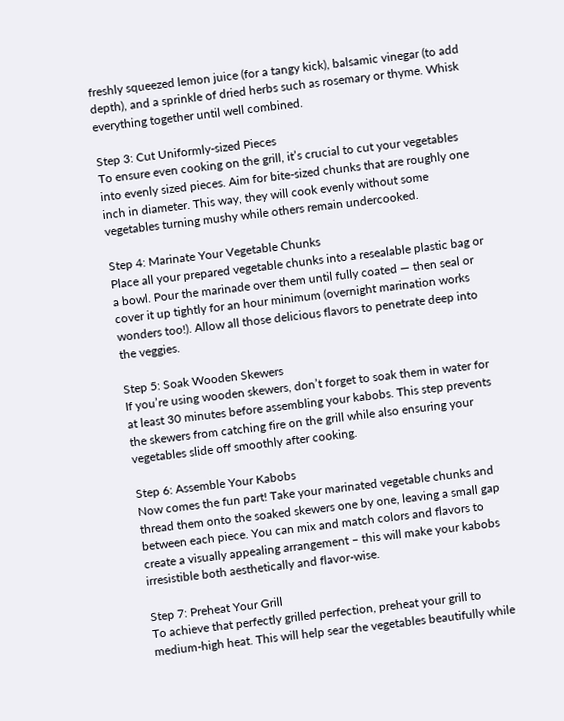freshly squeezed lemon juice (for a tangy kick), balsamic vinegar (to add depth), and a sprinkle of dried herbs such as rosemary or thyme. Whisk everything together until well combined.

Step 3: Cut Uniformly-sized Pieces
To ensure even cooking on the grill, it’s crucial to cut your vegetables into evenly sized pieces. Aim for bite-sized chunks that are roughly one inch in diameter. This way, they will cook evenly without some vegetables turning mushy while others remain undercooked.

Step 4: Marinate Your Vegetable Chunks
Place all your prepared vegetable chunks into a resealable plastic bag or a bowl. Pour the marinade over them until fully coated — then seal or cover it up tightly for an hour minimum (overnight marination works wonders too!). Allow all those delicious flavors to penetrate deep into the veggies.

Step 5: Soak Wooden Skewers
If you’re using wooden skewers, don’t forget to soak them in water for at least 30 minutes before assembling your kabobs. This step prevents the skewers from catching fire on the grill while also ensuring your vegetables slide off smoothly after cooking.

Step 6: Assemble Your Kabobs
Now comes the fun part! Take your marinated vegetable chunks and thread them onto the soaked skewers one by one, leaving a small gap between each piece. You can mix and match colors and flavors to create a visually appealing arrangement – this will make your kabobs irresistible both aesthetically and flavor-wise.

Step 7: Preheat Your Grill
To achieve that perfectly grilled perfection, preheat your grill to medium-high heat. This will help sear the vegetables beautifully while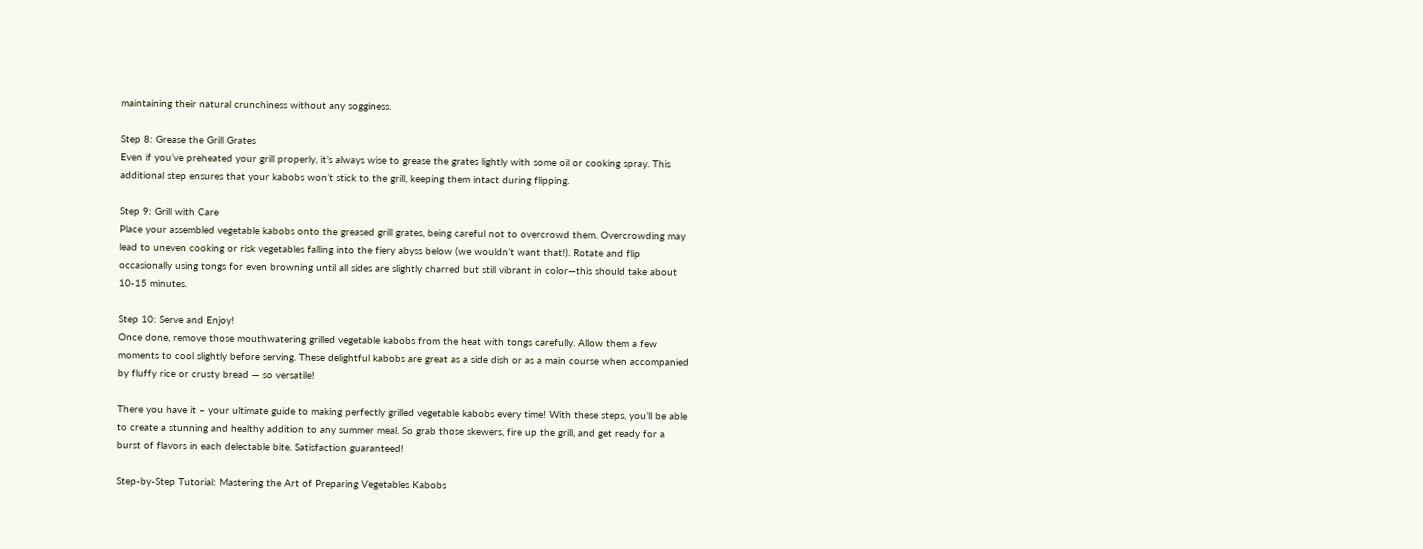maintaining their natural crunchiness without any sogginess.

Step 8: Grease the Grill Grates
Even if you’ve preheated your grill properly, it’s always wise to grease the grates lightly with some oil or cooking spray. This additional step ensures that your kabobs won’t stick to the grill, keeping them intact during flipping.

Step 9: Grill with Care
Place your assembled vegetable kabobs onto the greased grill grates, being careful not to overcrowd them. Overcrowding may lead to uneven cooking or risk vegetables falling into the fiery abyss below (we wouldn’t want that!). Rotate and flip occasionally using tongs for even browning until all sides are slightly charred but still vibrant in color—this should take about 10-15 minutes.

Step 10: Serve and Enjoy!
Once done, remove those mouthwatering grilled vegetable kabobs from the heat with tongs carefully. Allow them a few moments to cool slightly before serving. These delightful kabobs are great as a side dish or as a main course when accompanied by fluffy rice or crusty bread — so versatile!

There you have it – your ultimate guide to making perfectly grilled vegetable kabobs every time! With these steps, you’ll be able to create a stunning and healthy addition to any summer meal. So grab those skewers, fire up the grill, and get ready for a burst of flavors in each delectable bite. Satisfaction guaranteed!

Step-by-Step Tutorial: Mastering the Art of Preparing Vegetables Kabobs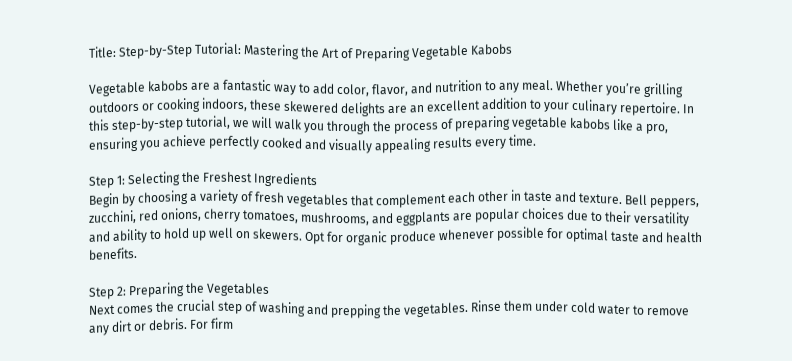Title: Step-by-Step Tutorial: Mastering the Art of Preparing Vegetable Kabobs

Vegetable kabobs are a fantastic way to add color, flavor, and nutrition to any meal. Whether you’re grilling outdoors or cooking indoors, these skewered delights are an excellent addition to your culinary repertoire. In this step-by-step tutorial, we will walk you through the process of preparing vegetable kabobs like a pro, ensuring you achieve perfectly cooked and visually appealing results every time.

Step 1: Selecting the Freshest Ingredients
Begin by choosing a variety of fresh vegetables that complement each other in taste and texture. Bell peppers, zucchini, red onions, cherry tomatoes, mushrooms, and eggplants are popular choices due to their versatility and ability to hold up well on skewers. Opt for organic produce whenever possible for optimal taste and health benefits.

Step 2: Preparing the Vegetables
Next comes the crucial step of washing and prepping the vegetables. Rinse them under cold water to remove any dirt or debris. For firm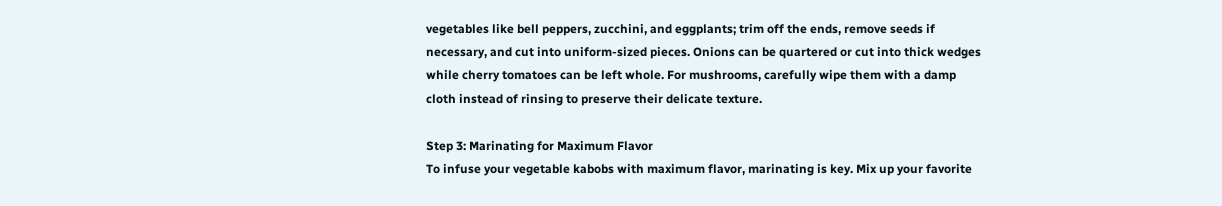vegetables like bell peppers, zucchini, and eggplants; trim off the ends, remove seeds if necessary, and cut into uniform-sized pieces. Onions can be quartered or cut into thick wedges while cherry tomatoes can be left whole. For mushrooms, carefully wipe them with a damp cloth instead of rinsing to preserve their delicate texture.

Step 3: Marinating for Maximum Flavor
To infuse your vegetable kabobs with maximum flavor, marinating is key. Mix up your favorite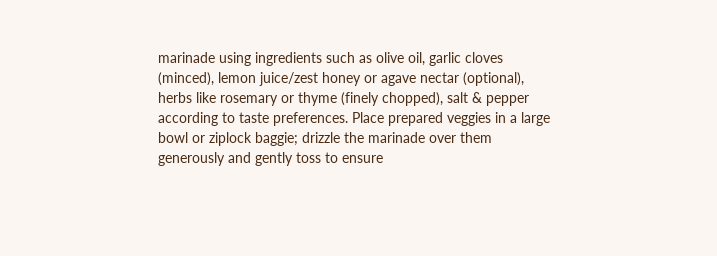marinade using ingredients such as olive oil, garlic cloves (minced), lemon juice/zest honey or agave nectar (optional), herbs like rosemary or thyme (finely chopped), salt & pepper according to taste preferences. Place prepared veggies in a large bowl or ziplock baggie; drizzle the marinade over them generously and gently toss to ensure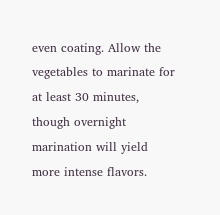even coating. Allow the vegetables to marinate for at least 30 minutes, though overnight marination will yield more intense flavors.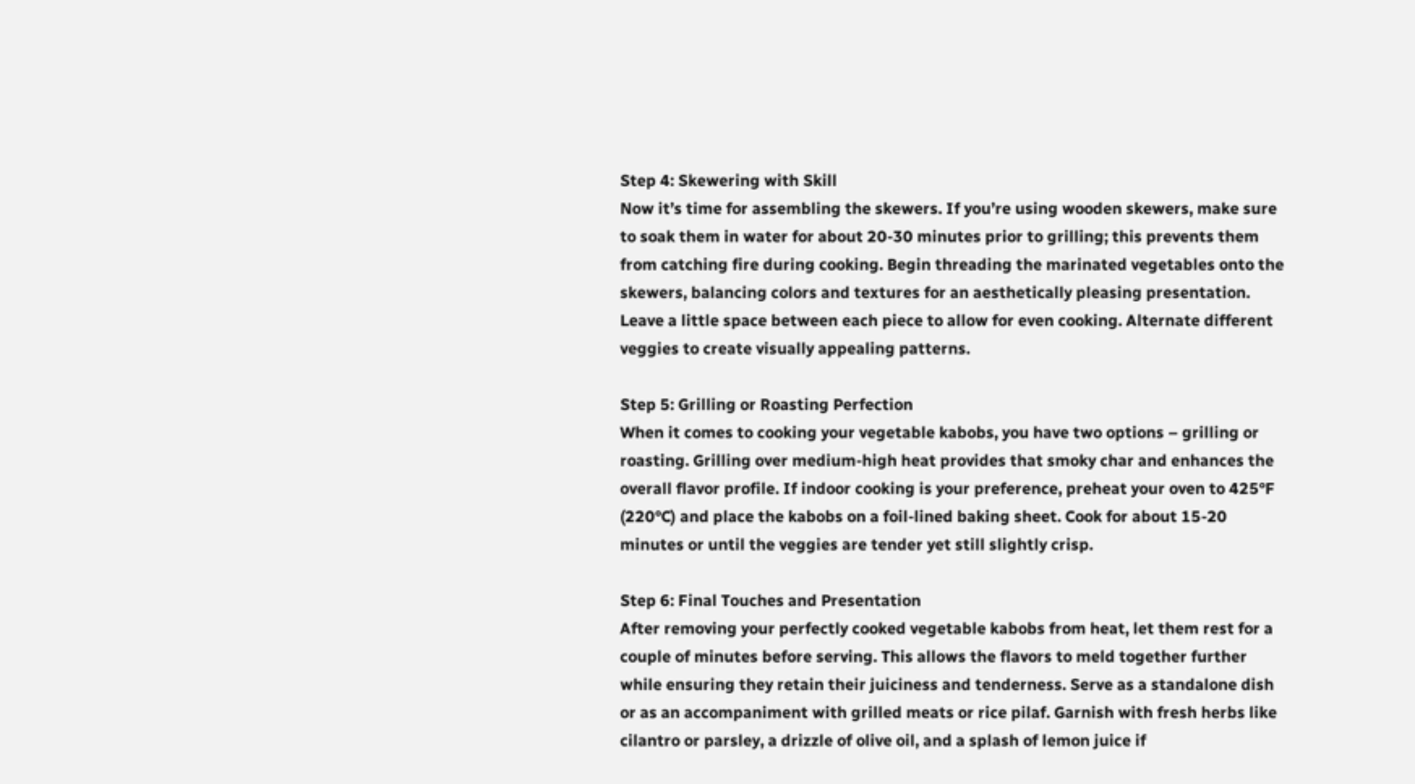Step 4: Skewering with Skill
Now it’s time for assembling the skewers. If you’re using wooden skewers, make sure to soak them in water for about 20-30 minutes prior to grilling; this prevents them from catching fire during cooking. Begin threading the marinated vegetables onto the skewers, balancing colors and textures for an aesthetically pleasing presentation. Leave a little space between each piece to allow for even cooking. Alternate different veggies to create visually appealing patterns.

Step 5: Grilling or Roasting Perfection
When it comes to cooking your vegetable kabobs, you have two options – grilling or roasting. Grilling over medium-high heat provides that smoky char and enhances the overall flavor profile. If indoor cooking is your preference, preheat your oven to 425°F (220°C) and place the kabobs on a foil-lined baking sheet. Cook for about 15-20 minutes or until the veggies are tender yet still slightly crisp.

Step 6: Final Touches and Presentation
After removing your perfectly cooked vegetable kabobs from heat, let them rest for a couple of minutes before serving. This allows the flavors to meld together further while ensuring they retain their juiciness and tenderness. Serve as a standalone dish or as an accompaniment with grilled meats or rice pilaf. Garnish with fresh herbs like cilantro or parsley, a drizzle of olive oil, and a splash of lemon juice if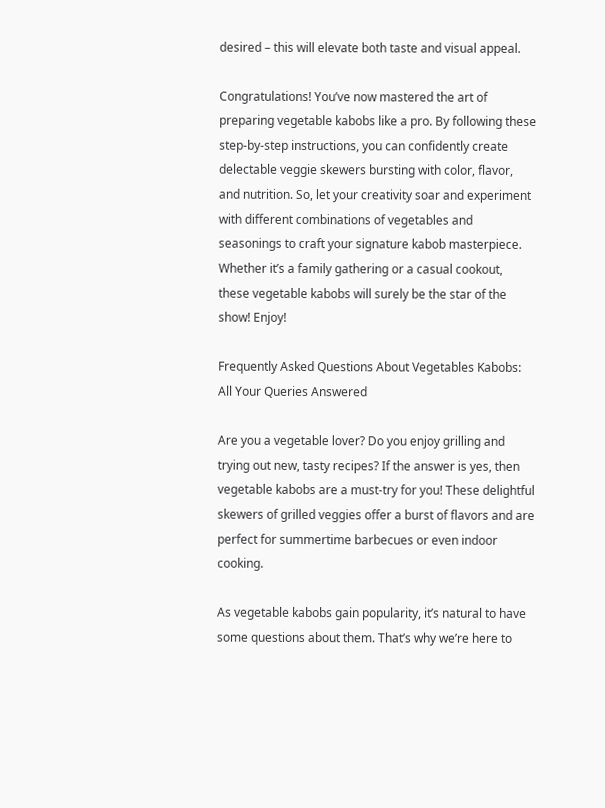desired – this will elevate both taste and visual appeal.

Congratulations! You’ve now mastered the art of preparing vegetable kabobs like a pro. By following these step-by-step instructions, you can confidently create delectable veggie skewers bursting with color, flavor, and nutrition. So, let your creativity soar and experiment with different combinations of vegetables and seasonings to craft your signature kabob masterpiece. Whether it’s a family gathering or a casual cookout, these vegetable kabobs will surely be the star of the show! Enjoy!

Frequently Asked Questions About Vegetables Kabobs: All Your Queries Answered

Are you a vegetable lover? Do you enjoy grilling and trying out new, tasty recipes? If the answer is yes, then vegetable kabobs are a must-try for you! These delightful skewers of grilled veggies offer a burst of flavors and are perfect for summertime barbecues or even indoor cooking.

As vegetable kabobs gain popularity, it’s natural to have some questions about them. That’s why we’re here to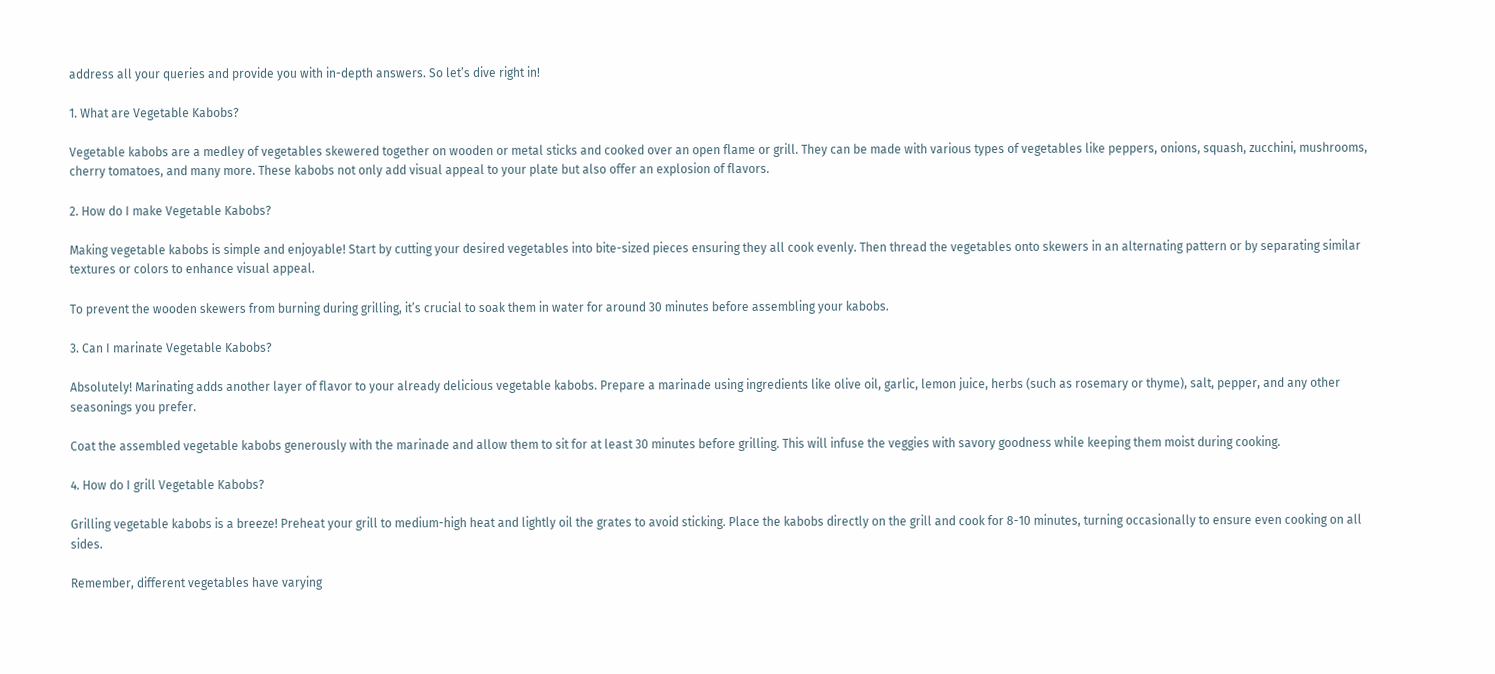address all your queries and provide you with in-depth answers. So let’s dive right in!

1. What are Vegetable Kabobs?

Vegetable kabobs are a medley of vegetables skewered together on wooden or metal sticks and cooked over an open flame or grill. They can be made with various types of vegetables like peppers, onions, squash, zucchini, mushrooms, cherry tomatoes, and many more. These kabobs not only add visual appeal to your plate but also offer an explosion of flavors.

2. How do I make Vegetable Kabobs?

Making vegetable kabobs is simple and enjoyable! Start by cutting your desired vegetables into bite-sized pieces ensuring they all cook evenly. Then thread the vegetables onto skewers in an alternating pattern or by separating similar textures or colors to enhance visual appeal.

To prevent the wooden skewers from burning during grilling, it’s crucial to soak them in water for around 30 minutes before assembling your kabobs.

3. Can I marinate Vegetable Kabobs?

Absolutely! Marinating adds another layer of flavor to your already delicious vegetable kabobs. Prepare a marinade using ingredients like olive oil, garlic, lemon juice, herbs (such as rosemary or thyme), salt, pepper, and any other seasonings you prefer.

Coat the assembled vegetable kabobs generously with the marinade and allow them to sit for at least 30 minutes before grilling. This will infuse the veggies with savory goodness while keeping them moist during cooking.

4. How do I grill Vegetable Kabobs?

Grilling vegetable kabobs is a breeze! Preheat your grill to medium-high heat and lightly oil the grates to avoid sticking. Place the kabobs directly on the grill and cook for 8-10 minutes, turning occasionally to ensure even cooking on all sides.

Remember, different vegetables have varying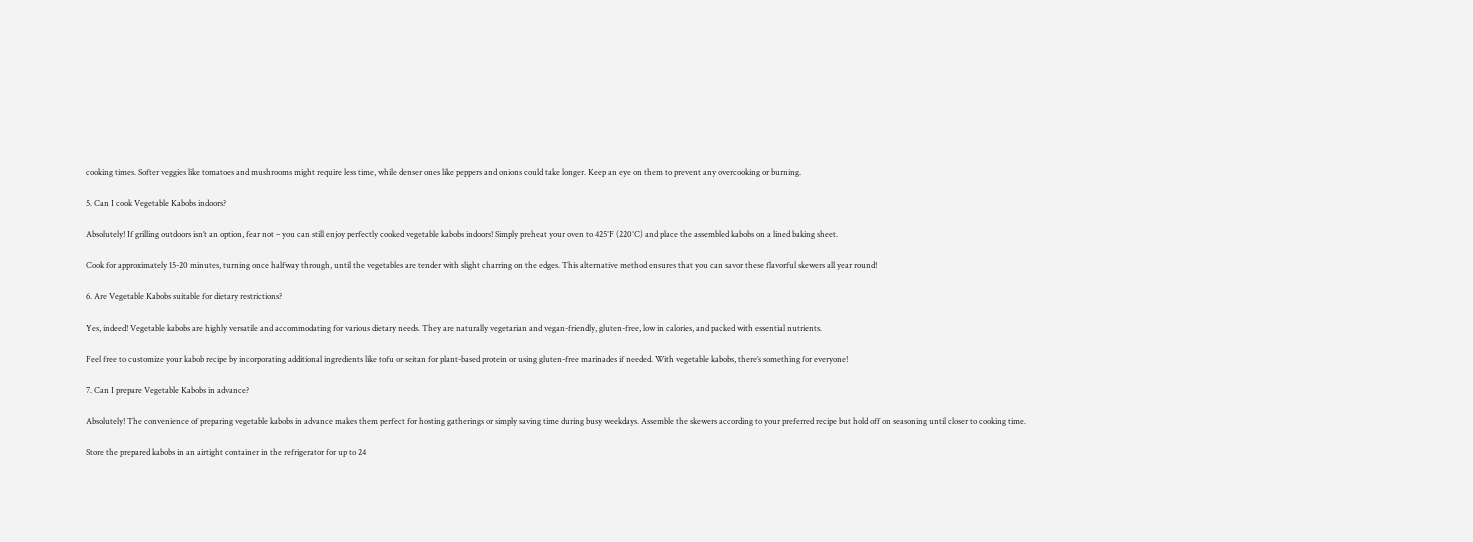cooking times. Softer veggies like tomatoes and mushrooms might require less time, while denser ones like peppers and onions could take longer. Keep an eye on them to prevent any overcooking or burning.

5. Can I cook Vegetable Kabobs indoors?

Absolutely! If grilling outdoors isn’t an option, fear not – you can still enjoy perfectly cooked vegetable kabobs indoors! Simply preheat your oven to 425°F (220°C) and place the assembled kabobs on a lined baking sheet.

Cook for approximately 15-20 minutes, turning once halfway through, until the vegetables are tender with slight charring on the edges. This alternative method ensures that you can savor these flavorful skewers all year round!

6. Are Vegetable Kabobs suitable for dietary restrictions?

Yes, indeed! Vegetable kabobs are highly versatile and accommodating for various dietary needs. They are naturally vegetarian and vegan-friendly, gluten-free, low in calories, and packed with essential nutrients.

Feel free to customize your kabob recipe by incorporating additional ingredients like tofu or seitan for plant-based protein or using gluten-free marinades if needed. With vegetable kabobs, there’s something for everyone!

7. Can I prepare Vegetable Kabobs in advance?

Absolutely! The convenience of preparing vegetable kabobs in advance makes them perfect for hosting gatherings or simply saving time during busy weekdays. Assemble the skewers according to your preferred recipe but hold off on seasoning until closer to cooking time.

Store the prepared kabobs in an airtight container in the refrigerator for up to 24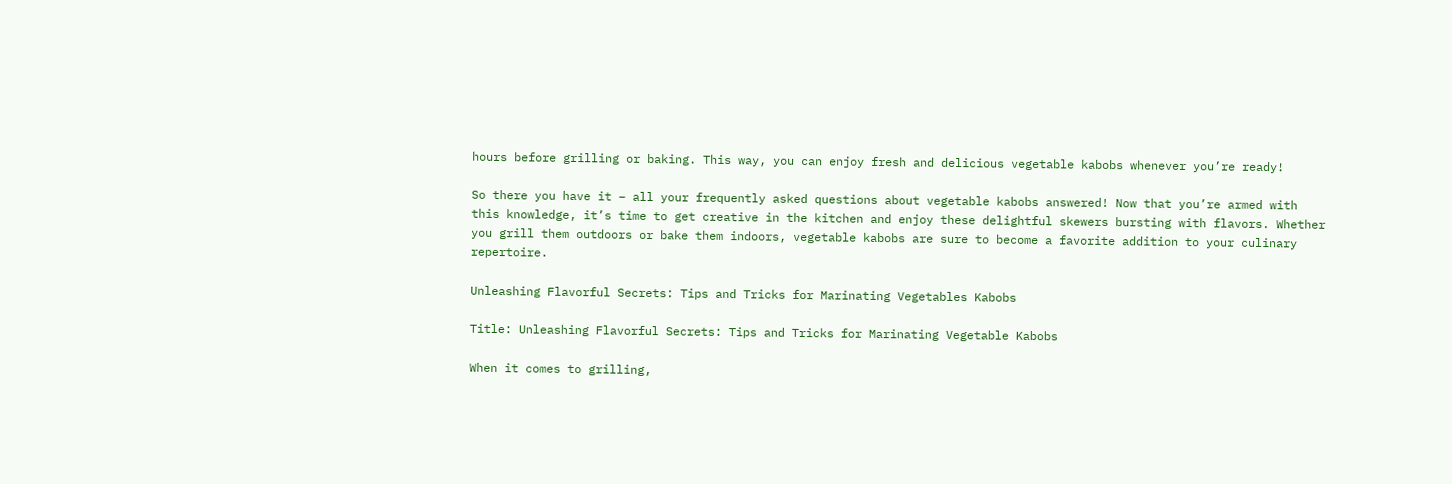hours before grilling or baking. This way, you can enjoy fresh and delicious vegetable kabobs whenever you’re ready!

So there you have it – all your frequently asked questions about vegetable kabobs answered! Now that you’re armed with this knowledge, it’s time to get creative in the kitchen and enjoy these delightful skewers bursting with flavors. Whether you grill them outdoors or bake them indoors, vegetable kabobs are sure to become a favorite addition to your culinary repertoire.

Unleashing Flavorful Secrets: Tips and Tricks for Marinating Vegetables Kabobs

Title: Unleashing Flavorful Secrets: Tips and Tricks for Marinating Vegetable Kabobs

When it comes to grilling,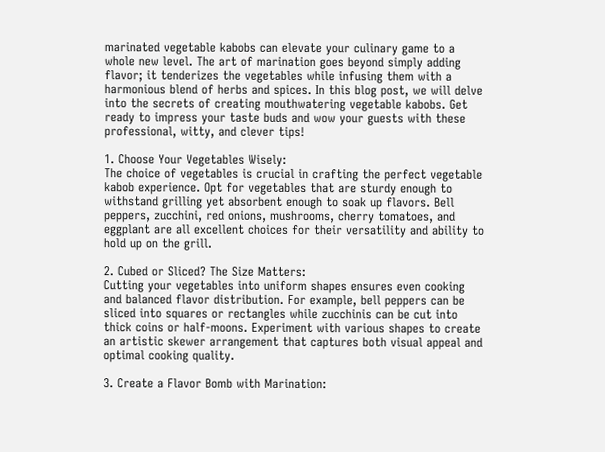marinated vegetable kabobs can elevate your culinary game to a whole new level. The art of marination goes beyond simply adding flavor; it tenderizes the vegetables while infusing them with a harmonious blend of herbs and spices. In this blog post, we will delve into the secrets of creating mouthwatering vegetable kabobs. Get ready to impress your taste buds and wow your guests with these professional, witty, and clever tips!

1. Choose Your Vegetables Wisely:
The choice of vegetables is crucial in crafting the perfect vegetable kabob experience. Opt for vegetables that are sturdy enough to withstand grilling yet absorbent enough to soak up flavors. Bell peppers, zucchini, red onions, mushrooms, cherry tomatoes, and eggplant are all excellent choices for their versatility and ability to hold up on the grill.

2. Cubed or Sliced? The Size Matters:
Cutting your vegetables into uniform shapes ensures even cooking and balanced flavor distribution. For example, bell peppers can be sliced into squares or rectangles while zucchinis can be cut into thick coins or half-moons. Experiment with various shapes to create an artistic skewer arrangement that captures both visual appeal and optimal cooking quality.

3. Create a Flavor Bomb with Marination: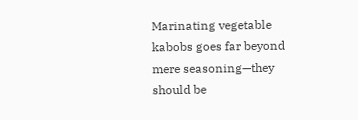Marinating vegetable kabobs goes far beyond mere seasoning—they should be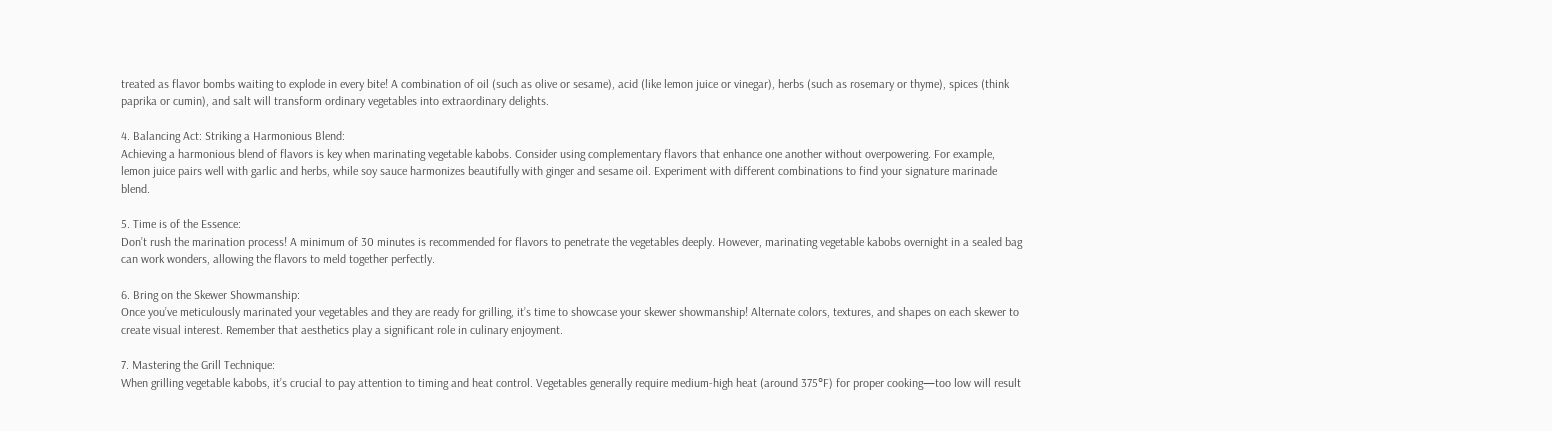treated as flavor bombs waiting to explode in every bite! A combination of oil (such as olive or sesame), acid (like lemon juice or vinegar), herbs (such as rosemary or thyme), spices (think paprika or cumin), and salt will transform ordinary vegetables into extraordinary delights.

4. Balancing Act: Striking a Harmonious Blend:
Achieving a harmonious blend of flavors is key when marinating vegetable kabobs. Consider using complementary flavors that enhance one another without overpowering. For example, lemon juice pairs well with garlic and herbs, while soy sauce harmonizes beautifully with ginger and sesame oil. Experiment with different combinations to find your signature marinade blend.

5. Time is of the Essence:
Don’t rush the marination process! A minimum of 30 minutes is recommended for flavors to penetrate the vegetables deeply. However, marinating vegetable kabobs overnight in a sealed bag can work wonders, allowing the flavors to meld together perfectly.

6. Bring on the Skewer Showmanship:
Once you’ve meticulously marinated your vegetables and they are ready for grilling, it’s time to showcase your skewer showmanship! Alternate colors, textures, and shapes on each skewer to create visual interest. Remember that aesthetics play a significant role in culinary enjoyment.

7. Mastering the Grill Technique:
When grilling vegetable kabobs, it’s crucial to pay attention to timing and heat control. Vegetables generally require medium-high heat (around 375°F) for proper cooking—too low will result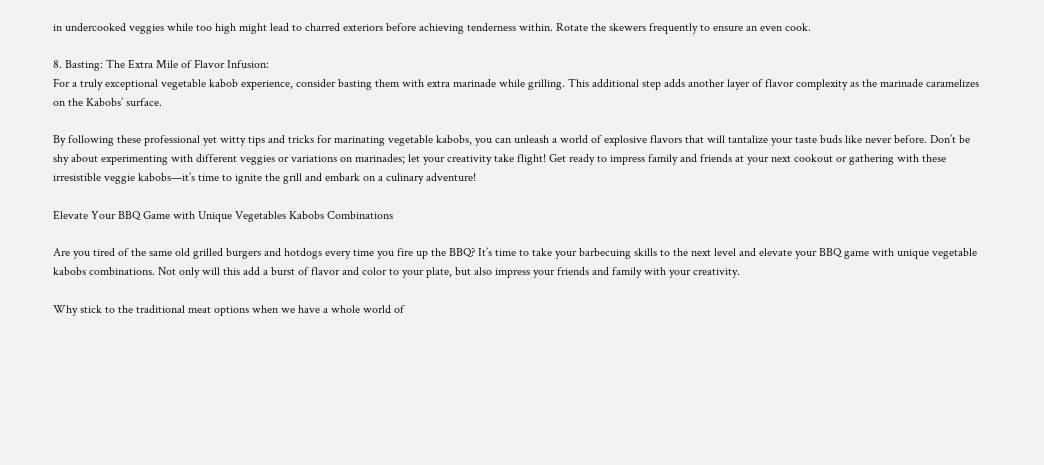in undercooked veggies while too high might lead to charred exteriors before achieving tenderness within. Rotate the skewers frequently to ensure an even cook.

8. Basting: The Extra Mile of Flavor Infusion:
For a truly exceptional vegetable kabob experience, consider basting them with extra marinade while grilling. This additional step adds another layer of flavor complexity as the marinade caramelizes on the Kabobs’ surface.

By following these professional yet witty tips and tricks for marinating vegetable kabobs, you can unleash a world of explosive flavors that will tantalize your taste buds like never before. Don’t be shy about experimenting with different veggies or variations on marinades; let your creativity take flight! Get ready to impress family and friends at your next cookout or gathering with these irresistible veggie kabobs—it’s time to ignite the grill and embark on a culinary adventure!

Elevate Your BBQ Game with Unique Vegetables Kabobs Combinations

Are you tired of the same old grilled burgers and hotdogs every time you fire up the BBQ? It’s time to take your barbecuing skills to the next level and elevate your BBQ game with unique vegetable kabobs combinations. Not only will this add a burst of flavor and color to your plate, but also impress your friends and family with your creativity.

Why stick to the traditional meat options when we have a whole world of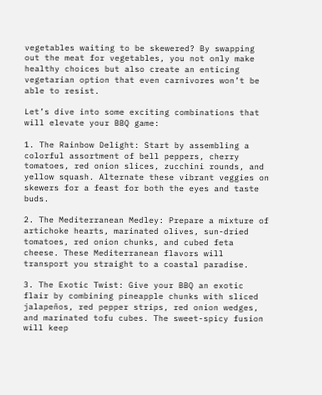vegetables waiting to be skewered? By swapping out the meat for vegetables, you not only make healthy choices but also create an enticing vegetarian option that even carnivores won’t be able to resist.

Let’s dive into some exciting combinations that will elevate your BBQ game:

1. The Rainbow Delight: Start by assembling a colorful assortment of bell peppers, cherry tomatoes, red onion slices, zucchini rounds, and yellow squash. Alternate these vibrant veggies on skewers for a feast for both the eyes and taste buds.

2. The Mediterranean Medley: Prepare a mixture of artichoke hearts, marinated olives, sun-dried tomatoes, red onion chunks, and cubed feta cheese. These Mediterranean flavors will transport you straight to a coastal paradise.

3. The Exotic Twist: Give your BBQ an exotic flair by combining pineapple chunks with sliced jalapeños, red pepper strips, red onion wedges, and marinated tofu cubes. The sweet-spicy fusion will keep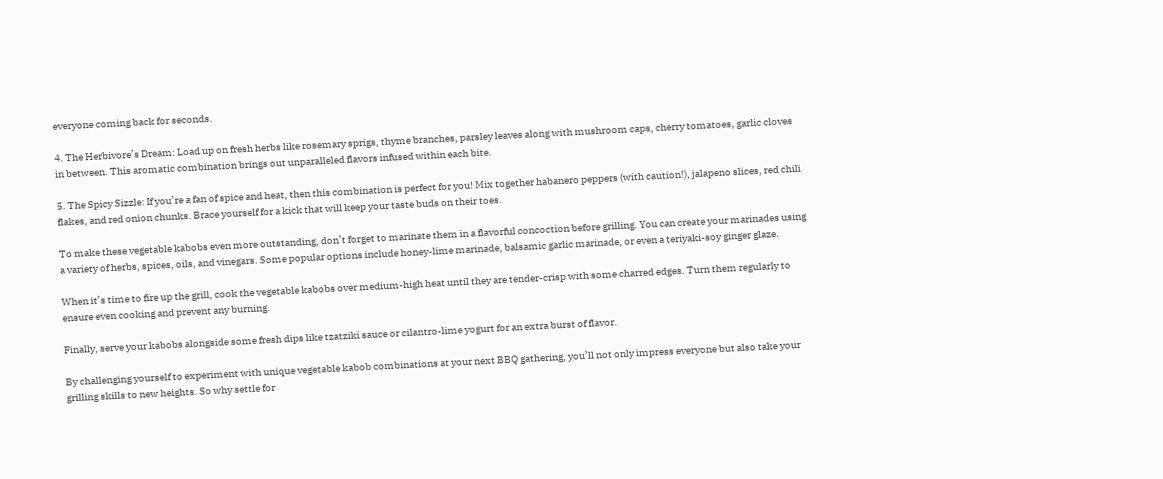everyone coming back for seconds.

4. The Herbivore’s Dream: Load up on fresh herbs like rosemary sprigs, thyme branches, parsley leaves along with mushroom caps, cherry tomatoes, garlic cloves in between. This aromatic combination brings out unparalleled flavors infused within each bite.

5. The Spicy Sizzle: If you’re a fan of spice and heat, then this combination is perfect for you! Mix together habanero peppers (with caution!), jalapeno slices, red chili flakes, and red onion chunks. Brace yourself for a kick that will keep your taste buds on their toes.

To make these vegetable kabobs even more outstanding, don’t forget to marinate them in a flavorful concoction before grilling. You can create your marinades using a variety of herbs, spices, oils, and vinegars. Some popular options include honey-lime marinade, balsamic garlic marinade, or even a teriyaki-soy ginger glaze.

When it’s time to fire up the grill, cook the vegetable kabobs over medium-high heat until they are tender-crisp with some charred edges. Turn them regularly to ensure even cooking and prevent any burning.

Finally, serve your kabobs alongside some fresh dips like tzatziki sauce or cilantro-lime yogurt for an extra burst of flavor.

By challenging yourself to experiment with unique vegetable kabob combinations at your next BBQ gathering, you’ll not only impress everyone but also take your grilling skills to new heights. So why settle for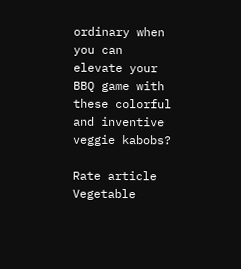ordinary when you can elevate your BBQ game with these colorful and inventive veggie kabobs?

Rate article
Vegetable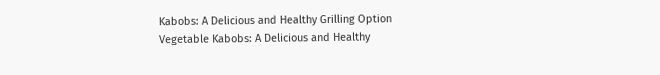Kabobs: A Delicious and Healthy Grilling Option
Vegetable Kabobs: A Delicious and Healthy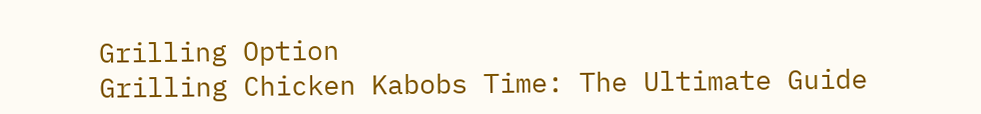Grilling Option
Grilling Chicken Kabobs Time: The Ultimate Guide